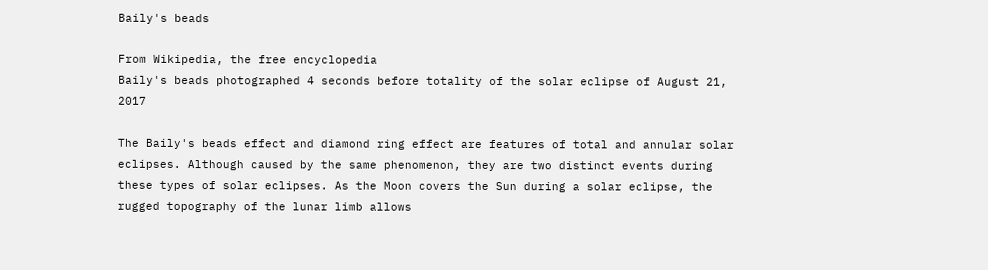Baily's beads

From Wikipedia, the free encyclopedia
Baily's beads photographed 4 seconds before totality of the solar eclipse of August 21, 2017

The Baily's beads effect and diamond ring effect are features of total and annular solar eclipses. Although caused by the same phenomenon, they are two distinct events during these types of solar eclipses. As the Moon covers the Sun during a solar eclipse, the rugged topography of the lunar limb allows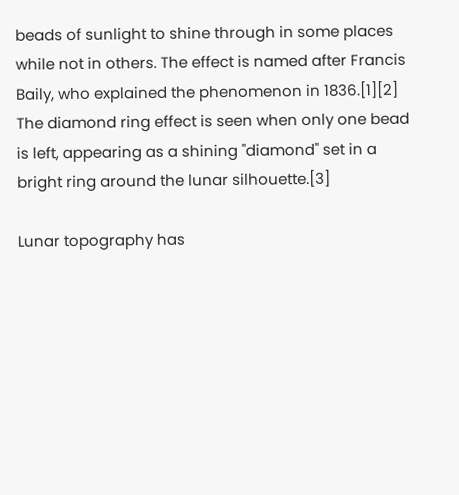beads of sunlight to shine through in some places while not in others. The effect is named after Francis Baily, who explained the phenomenon in 1836.[1][2] The diamond ring effect is seen when only one bead is left, appearing as a shining "diamond" set in a bright ring around the lunar silhouette.[3]

Lunar topography has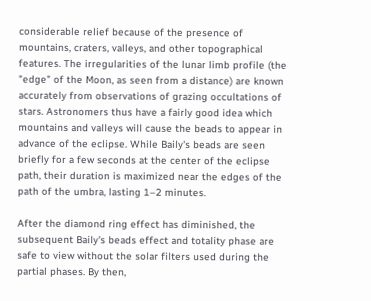considerable relief because of the presence of mountains, craters, valleys, and other topographical features. The irregularities of the lunar limb profile (the "edge" of the Moon, as seen from a distance) are known accurately from observations of grazing occultations of stars. Astronomers thus have a fairly good idea which mountains and valleys will cause the beads to appear in advance of the eclipse. While Baily's beads are seen briefly for a few seconds at the center of the eclipse path, their duration is maximized near the edges of the path of the umbra, lasting 1–2 minutes.

After the diamond ring effect has diminished, the subsequent Baily's beads effect and totality phase are safe to view without the solar filters used during the partial phases. By then,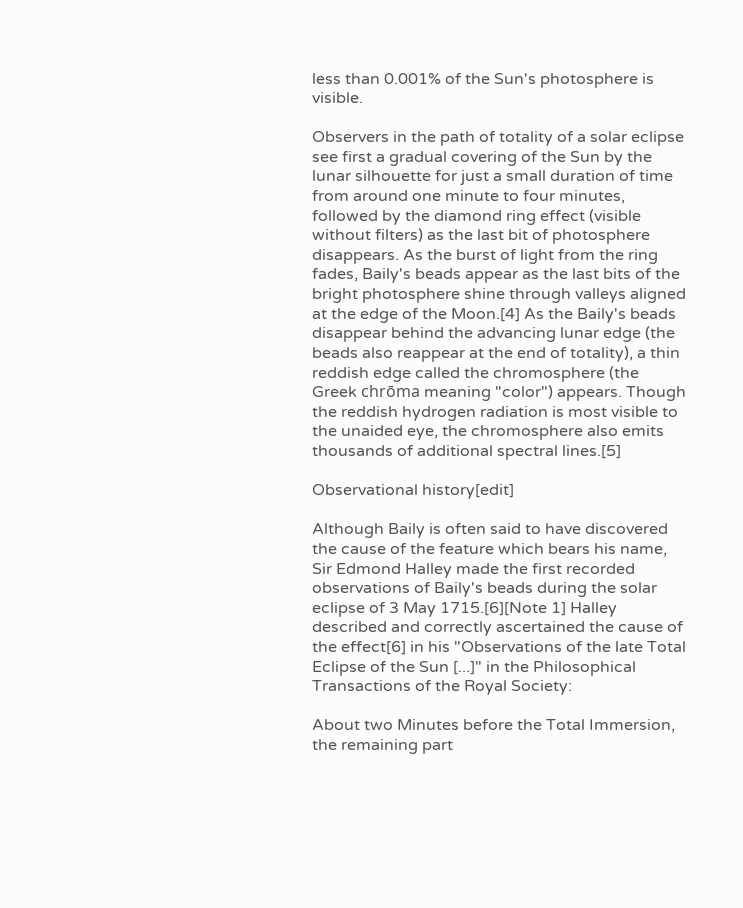less than 0.001% of the Sun's photosphere is visible.

Observers in the path of totality of a solar eclipse see first a gradual covering of the Sun by the lunar silhouette for just a small duration of time from around one minute to four minutes, followed by the diamond ring effect (visible without filters) as the last bit of photosphere disappears. As the burst of light from the ring fades, Baily's beads appear as the last bits of the bright photosphere shine through valleys aligned at the edge of the Moon.[4] As the Baily's beads disappear behind the advancing lunar edge (the beads also reappear at the end of totality), a thin reddish edge called the chromosphere (the Greek chrōma meaning "color") appears. Though the reddish hydrogen radiation is most visible to the unaided eye, the chromosphere also emits thousands of additional spectral lines.[5]

Observational history[edit]

Although Baily is often said to have discovered the cause of the feature which bears his name, Sir Edmond Halley made the first recorded observations of Baily's beads during the solar eclipse of 3 May 1715.[6][Note 1] Halley described and correctly ascertained the cause of the effect[6] in his "Observations of the late Total Eclipse of the Sun [...]" in the Philosophical Transactions of the Royal Society:

About two Minutes before the Total Immersion, the remaining part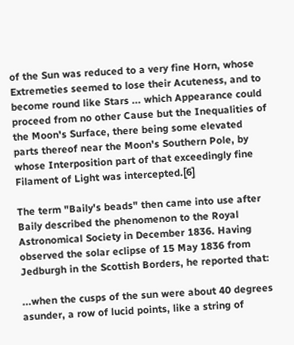of the Sun was reduced to a very fine Horn, whose Extremeties seemed to lose their Acuteness, and to become round like Stars ... which Appearance could proceed from no other Cause but the Inequalities of the Moon's Surface, there being some elevated parts thereof near the Moon's Southern Pole, by whose Interposition part of that exceedingly fine Filament of Light was intercepted.[6]

The term "Baily's beads" then came into use after Baily described the phenomenon to the Royal Astronomical Society in December 1836. Having observed the solar eclipse of 15 May 1836 from Jedburgh in the Scottish Borders, he reported that:

...when the cusps of the sun were about 40 degrees asunder, a row of lucid points, like a string of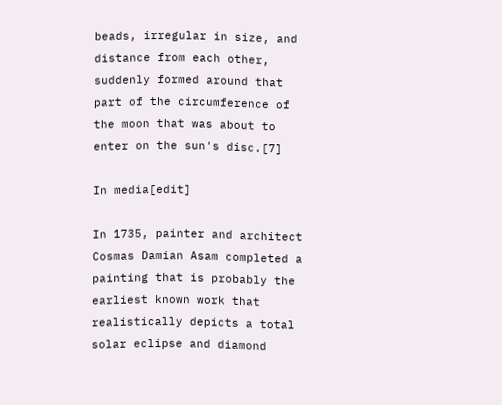beads, irregular in size, and distance from each other, suddenly formed around that part of the circumference of the moon that was about to enter on the sun's disc.[7]

In media[edit]

In 1735, painter and architect Cosmas Damian Asam completed a painting that is probably the earliest known work that realistically depicts a total solar eclipse and diamond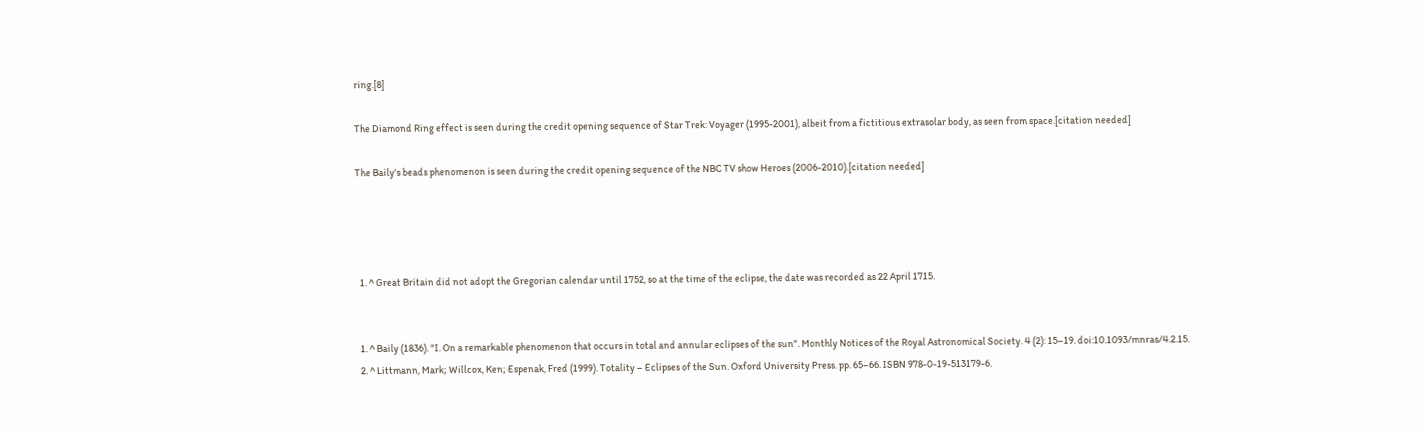ring.[8]

The Diamond Ring effect is seen during the credit opening sequence of Star Trek: Voyager (1995-2001), albeit from a fictitious extrasolar body, as seen from space.[citation needed]

The Baily's beads phenomenon is seen during the credit opening sequence of the NBC TV show Heroes (2006-2010).[citation needed]




  1. ^ Great Britain did not adopt the Gregorian calendar until 1752, so at the time of the eclipse, the date was recorded as 22 April 1715.


  1. ^ Baily (1836). "I. On a remarkable phenomenon that occurs in total and annular eclipses of the sun". Monthly Notices of the Royal Astronomical Society. 4 (2): 15–19. doi:10.1093/mnras/4.2.15.
  2. ^ Littmann, Mark; Willcox, Ken; Espenak, Fred (1999). Totality – Eclipses of the Sun. Oxford University Press. pp. 65–66. ISBN 978-0-19-513179-6.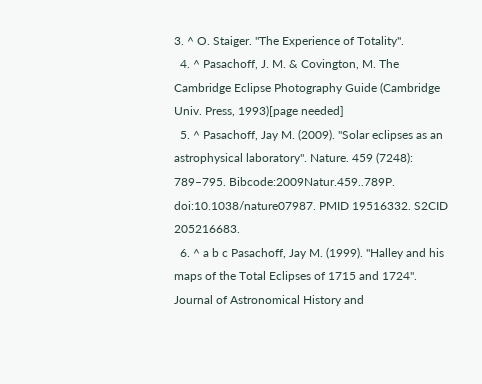3. ^ O. Staiger. "The Experience of Totality".
  4. ^ Pasachoff, J. M. & Covington, M. The Cambridge Eclipse Photography Guide (Cambridge Univ. Press, 1993)[page needed]
  5. ^ Pasachoff, Jay M. (2009). "Solar eclipses as an astrophysical laboratory". Nature. 459 (7248): 789–795. Bibcode:2009Natur.459..789P. doi:10.1038/nature07987. PMID 19516332. S2CID 205216683.
  6. ^ a b c Pasachoff, Jay M. (1999). "Halley and his maps of the Total Eclipses of 1715 and 1724". Journal of Astronomical History and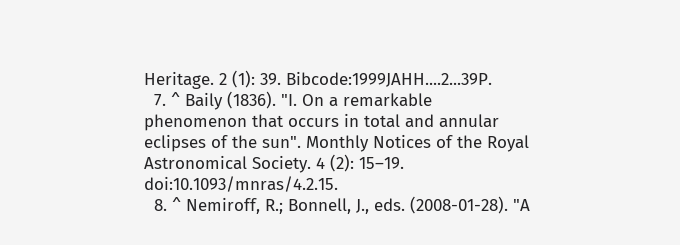Heritage. 2 (1): 39. Bibcode:1999JAHH....2...39P.
  7. ^ Baily (1836). "I. On a remarkable phenomenon that occurs in total and annular eclipses of the sun". Monthly Notices of the Royal Astronomical Society. 4 (2): 15–19. doi:10.1093/mnras/4.2.15.
  8. ^ Nemiroff, R.; Bonnell, J., eds. (2008-01-28). "A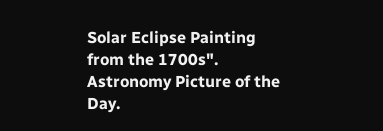Solar Eclipse Painting from the 1700s". Astronomy Picture of the Day.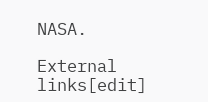NASA.

External links[edit]